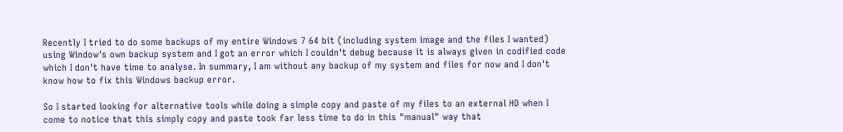Recently I tried to do some backups of my entire Windows 7 64 bit (including system image and the files I wanted) using Window's own backup system and I got an error which I couldn't debug because it is always given in codified code which I don't have time to analyse. In summary, I am without any backup of my system and files for now and I don't know how to fix this Windows backup error.

So I started looking for alternative tools while doing a simple copy and paste of my files to an external HD when I come to notice that this simply copy and paste took far less time to do in this "manual" way that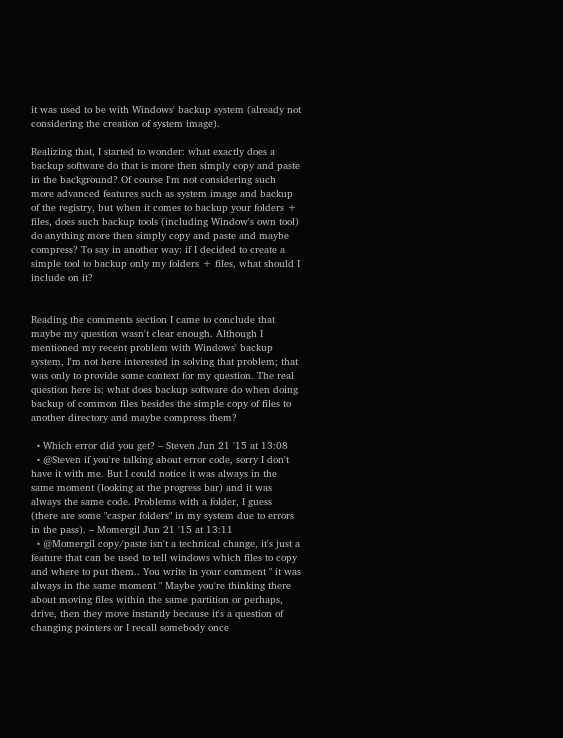it was used to be with Windows' backup system (already not considering the creation of system image).

Realizing that, I started to wonder: what exactly does a backup software do that is more then simply copy and paste in the background? Of course I'm not considering such more advanced features such as system image and backup of the registry, but when it comes to backup your folders + files, does such backup tools (including Window's own tool) do anything more then simply copy and paste and maybe compress? To say in another way: if I decided to create a simple tool to backup only my folders + files, what should I include on it?


Reading the comments section I came to conclude that maybe my question wasn't clear enough. Although I mentioned my recent problem with Windows' backup system, I'm not here interested in solving that problem; that was only to provide some context for my question. The real question here is: what does backup software do when doing backup of common files besides the simple copy of files to another directory and maybe compress them?

  • Which error did you get? – Steven Jun 21 '15 at 13:08
  • @Steven if you're talking about error code, sorry I don't have it with me. But I could notice it was always in the same moment (looking at the progress bar) and it was always the same code. Problems with a folder, I guess (there are some "casper folders" in my system due to errors in the pass). – Momergil Jun 21 '15 at 13:11
  • @Momergil copy/paste isn't a technical change, it's just a feature that can be used to tell windows which files to copy and where to put them.. You write in your comment " it was always in the same moment " Maybe you're thinking there about moving files within the same partition or perhaps, drive, then they move instantly because it's a question of changing pointers or I recall somebody once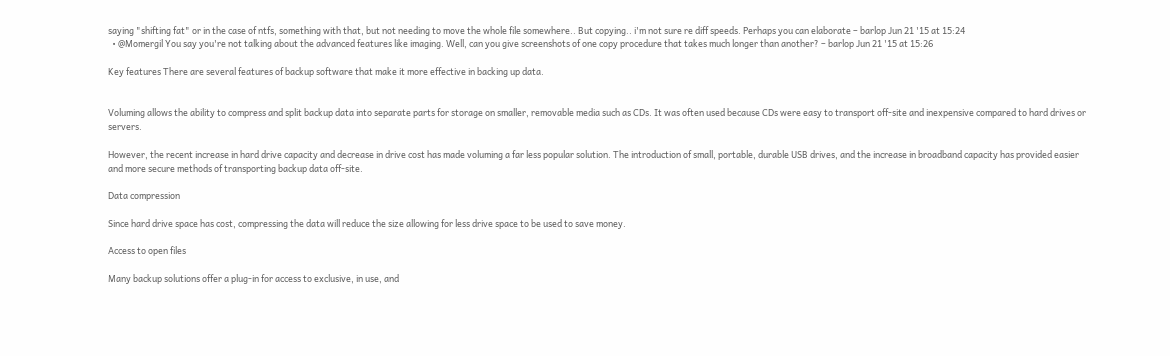saying "shifting fat" or in the case of ntfs, something with that, but not needing to move the whole file somewhere.. But copying.. i'm not sure re diff speeds. Perhaps you can elaborate – barlop Jun 21 '15 at 15:24
  • @Momergil You say you're not talking about the advanced features like imaging. Well, can you give screenshots of one copy procedure that takes much longer than another? – barlop Jun 21 '15 at 15:26

Key features There are several features of backup software that make it more effective in backing up data.


Voluming allows the ability to compress and split backup data into separate parts for storage on smaller, removable media such as CDs. It was often used because CDs were easy to transport off-site and inexpensive compared to hard drives or servers.

However, the recent increase in hard drive capacity and decrease in drive cost has made voluming a far less popular solution. The introduction of small, portable, durable USB drives, and the increase in broadband capacity has provided easier and more secure methods of transporting backup data off-site.

Data compression

Since hard drive space has cost, compressing the data will reduce the size allowing for less drive space to be used to save money.

Access to open files

Many backup solutions offer a plug-in for access to exclusive, in use, and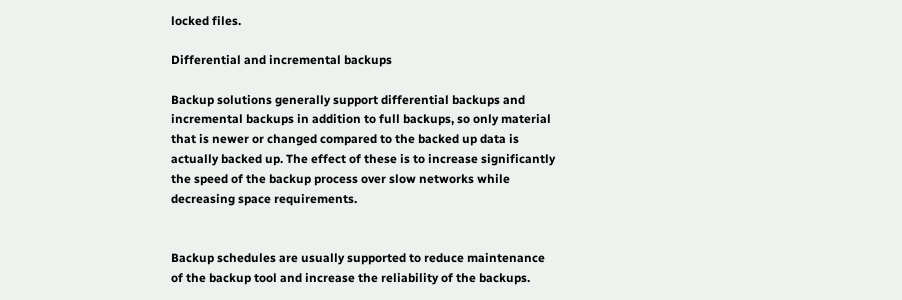locked files.

Differential and incremental backups

Backup solutions generally support differential backups and incremental backups in addition to full backups, so only material that is newer or changed compared to the backed up data is actually backed up. The effect of these is to increase significantly the speed of the backup process over slow networks while decreasing space requirements.


Backup schedules are usually supported to reduce maintenance of the backup tool and increase the reliability of the backups.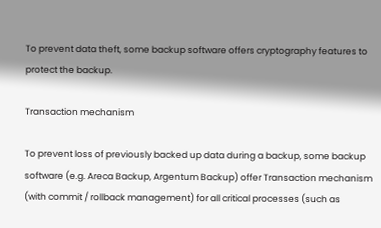To prevent data theft, some backup software offers cryptography features to protect the backup.

Transaction mechanism

To prevent loss of previously backed up data during a backup, some backup software (e.g. Areca Backup, Argentum Backup) offer Transaction mechanism (with commit / rollback management) for all critical processes (such as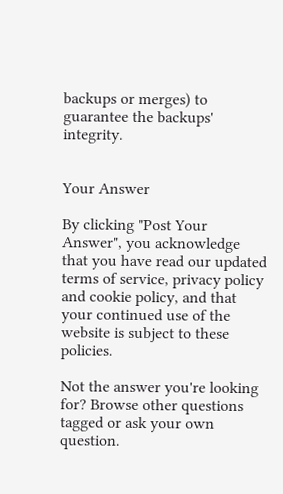backups or merges) to guarantee the backups' integrity.


Your Answer

By clicking "Post Your Answer", you acknowledge that you have read our updated terms of service, privacy policy and cookie policy, and that your continued use of the website is subject to these policies.

Not the answer you're looking for? Browse other questions tagged or ask your own question.